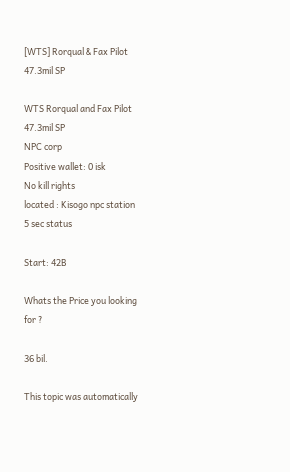[WTS] Rorqual & Fax Pilot 47.3mil SP

WTS Rorqual and Fax Pilot 47.3mil SP
NPC corp
Positive wallet: 0 isk
No kill rights
located : Kisogo npc station
5 sec status

Start: 42B

Whats the Price you looking for ?

36 bil.

This topic was automatically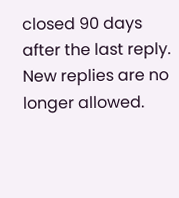closed 90 days after the last reply. New replies are no longer allowed.